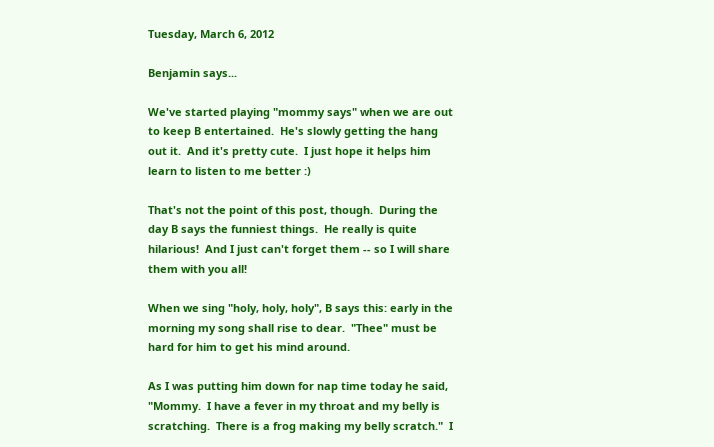Tuesday, March 6, 2012

Benjamin says...

We've started playing "mommy says" when we are out to keep B entertained.  He's slowly getting the hang out it.  And it's pretty cute.  I just hope it helps him learn to listen to me better :)

That's not the point of this post, though.  During the day B says the funniest things.  He really is quite hilarious!  And I just can't forget them -- so I will share them with you all!

When we sing "holy, holy, holy", B says this: early in the morning my song shall rise to dear.  "Thee" must be hard for him to get his mind around.

As I was putting him down for nap time today he said, "Mommy.  I have a fever in my throat and my belly is scratching.  There is a frog making my belly scratch."  I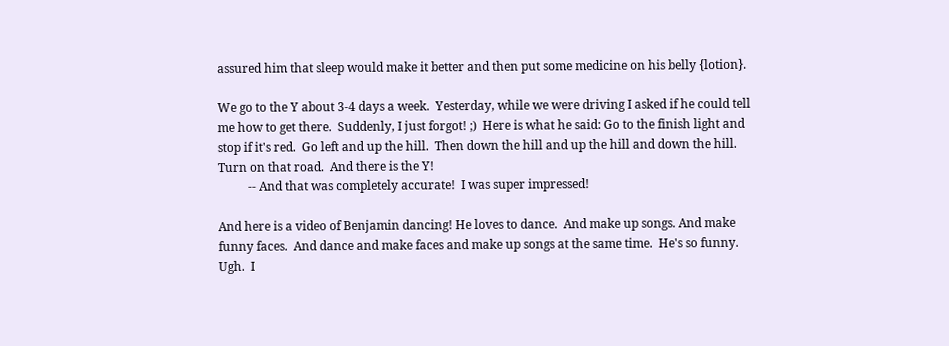assured him that sleep would make it better and then put some medicine on his belly {lotion}.

We go to the Y about 3-4 days a week.  Yesterday, while we were driving I asked if he could tell me how to get there.  Suddenly, I just forgot! ;)  Here is what he said: Go to the finish light and stop if it's red.  Go left and up the hill.  Then down the hill and up the hill and down the hill.  Turn on that road.  And there is the Y!
          -- And that was completely accurate!  I was super impressed!

And here is a video of Benjamin dancing! He loves to dance.  And make up songs. And make funny faces.  And dance and make faces and make up songs at the same time.  He's so funny.  Ugh.  I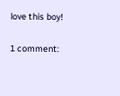love this boy!

1 comment: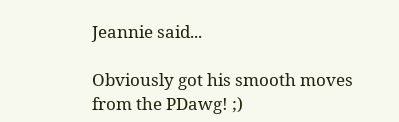Jeannie said...

Obviously got his smooth moves from the PDawg! ;)